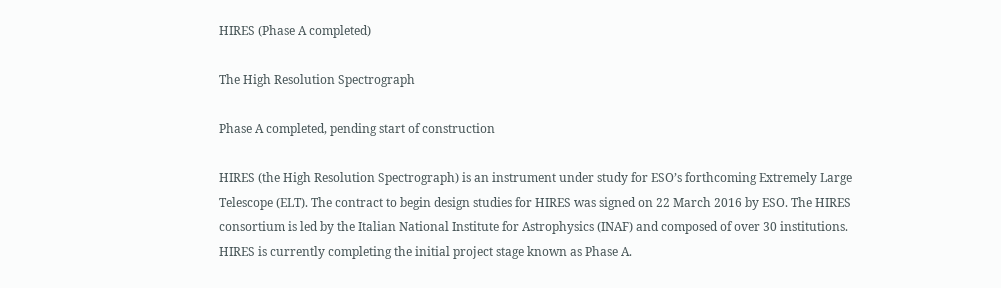HIRES (Phase A completed)

The High Resolution Spectrograph

Phase A completed, pending start of construction

HIRES (the High Resolution Spectrograph) is an instrument under study for ESO’s forthcoming Extremely Large Telescope (ELT). The contract to begin design studies for HIRES was signed on 22 March 2016 by ESO. The HIRES consortium is led by the Italian National Institute for Astrophysics (INAF) and composed of over 30 institutions. HIRES is currently completing the initial project stage known as Phase A.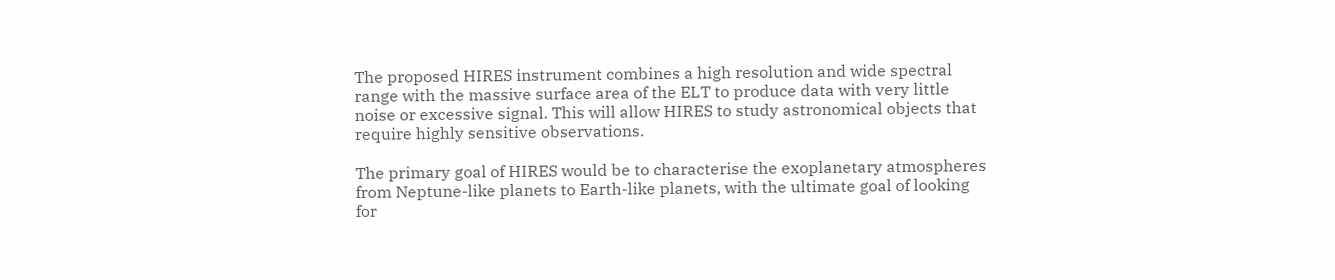The proposed HIRES instrument combines a high resolution and wide spectral range with the massive surface area of the ELT to produce data with very little noise or excessive signal. This will allow HIRES to study astronomical objects that require highly sensitive observations.

The primary goal of HIRES would be to characterise the exoplanetary atmospheres from Neptune-like planets to Earth-like planets, with the ultimate goal of looking for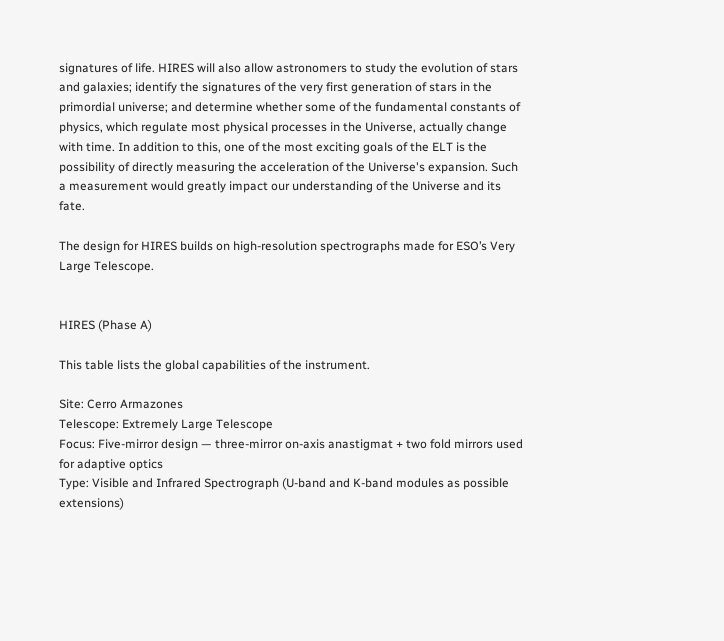signatures of life. HIRES will also allow astronomers to study the evolution of stars and galaxies; identify the signatures of the very first generation of stars in the primordial universe; and determine whether some of the fundamental constants of physics, which regulate most physical processes in the Universe, actually change with time. In addition to this, one of the most exciting goals of the ELT is the possibility of directly measuring the acceleration of the Universe's expansion. Such a measurement would greatly impact our understanding of the Universe and its fate.

The design for HIRES builds on high-resolution spectrographs made for ESO’s Very Large Telescope.


HIRES (Phase A)

This table lists the global capabilities of the instrument.

Site: Cerro Armazones
Telescope: Extremely Large Telescope
Focus: Five-mirror design — three-mirror on-axis anastigmat + two fold mirrors used for adaptive optics
Type: Visible and Infrared Spectrograph (U-band and K-band modules as possible extensions)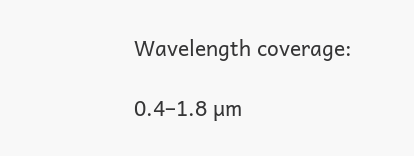Wavelength coverage:

0.4–1.8 µm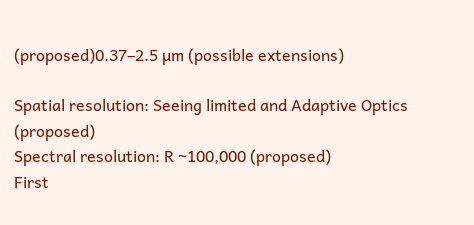(proposed)0.37–2.5 µm (possible extensions)

Spatial resolution: Seeing limited and Adaptive Optics (proposed)
Spectral resolution: R ~100,000 (proposed)
First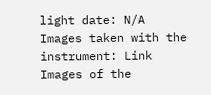light date: N/A
Images taken with the instrument: Link
Images of the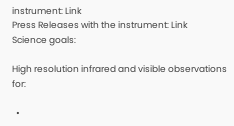instrument: Link
Press Releases with the instrument: Link
Science goals:

High resolution infrared and visible observations for:

  •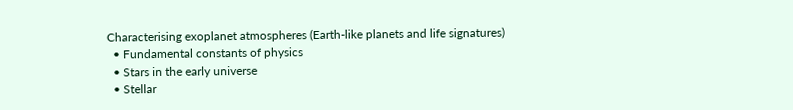Characterising exoplanet atmospheres (Earth-like planets and life signatures)
  • Fundamental constants of physics
  • Stars in the early universe
  • Stellar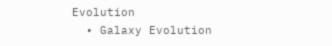Evolution
  • Galaxy Evolution